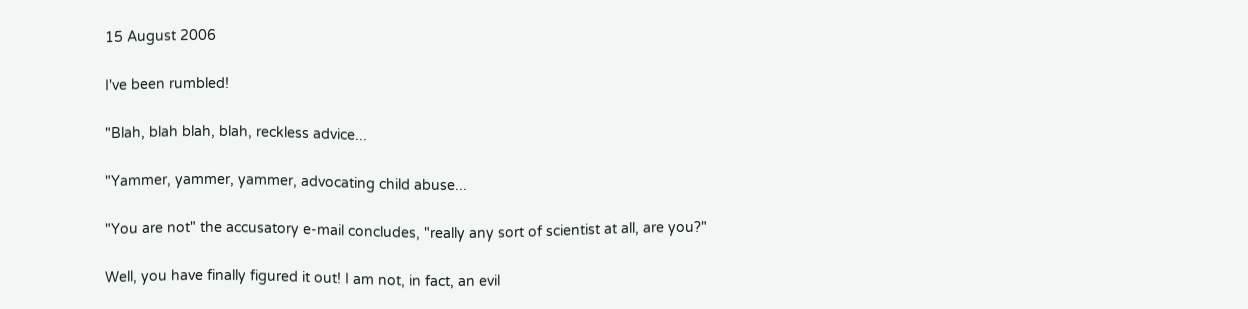15 August 2006

I've been rumbled!

"Blah, blah blah, blah, reckless advice...

"Yammer, yammer, yammer, advocating child abuse...

"You are not" the accusatory e-mail concludes, "really any sort of scientist at all, are you?"

Well, you have finally figured it out! I am not, in fact, an evil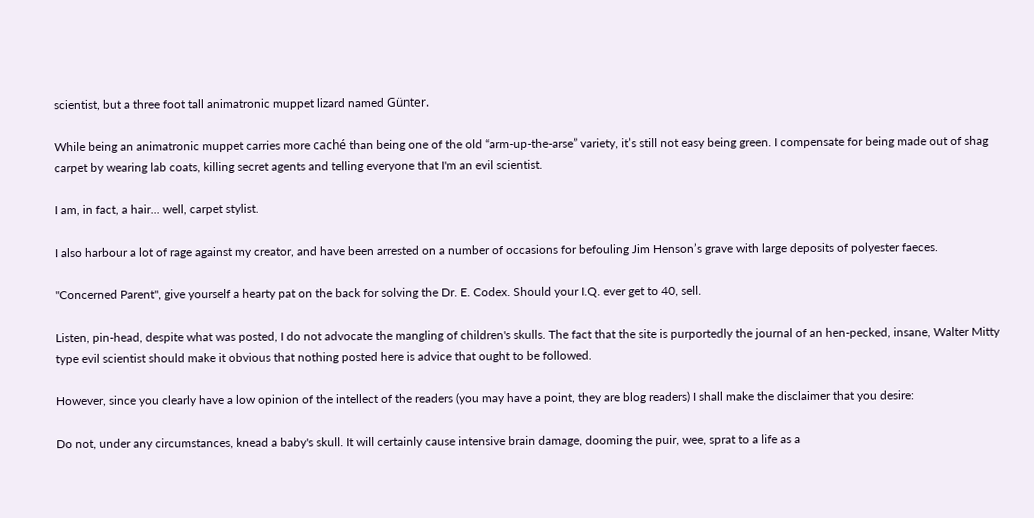scientist, but a three foot tall animatronic muppet lizard named Günter.

While being an animatronic muppet carries more caché than being one of the old “arm-up-the-arse” variety, it’s still not easy being green. I compensate for being made out of shag carpet by wearing lab coats, killing secret agents and telling everyone that I'm an evil scientist.

I am, in fact, a hair... well, carpet stylist.

I also harbour a lot of rage against my creator, and have been arrested on a number of occasions for befouling Jim Henson’s grave with large deposits of polyester faeces.

"Concerned Parent", give yourself a hearty pat on the back for solving the Dr. E. Codex. Should your I.Q. ever get to 40, sell.

Listen, pin-head, despite what was posted, I do not advocate the mangling of children's skulls. The fact that the site is purportedly the journal of an hen-pecked, insane, Walter Mitty type evil scientist should make it obvious that nothing posted here is advice that ought to be followed.

However, since you clearly have a low opinion of the intellect of the readers (you may have a point, they are blog readers) I shall make the disclaimer that you desire:

Do not, under any circumstances, knead a baby's skull. It will certainly cause intensive brain damage, dooming the puir, wee, sprat to a life as a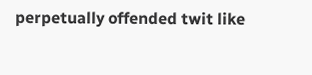perpetually offended twit like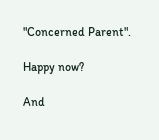"Concerned Parent".

Happy now?

And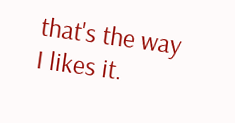that's the way I likes it.